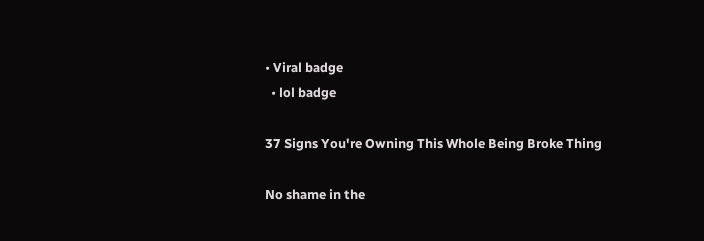• Viral badge
  • lol badge

37 Signs You're Owning This Whole Being Broke Thing

No shame in the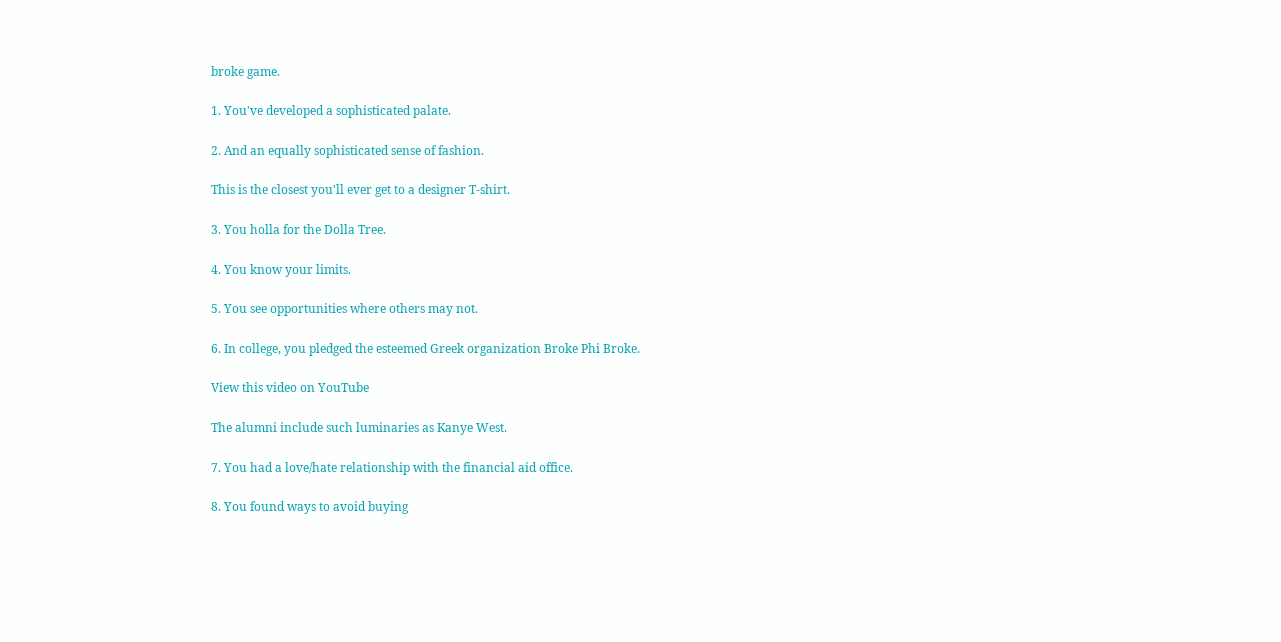broke game.

1. You've developed a sophisticated palate.

2. And an equally sophisticated sense of fashion.

This is the closest you'll ever get to a designer T-shirt.

3. You holla for the Dolla Tree.

4. You know your limits.

5. You see opportunities where others may not.

6. In college, you pledged the esteemed Greek organization Broke Phi Broke.

View this video on YouTube

The alumni include such luminaries as Kanye West.

7. You had a love/hate relationship with the financial aid office.

8. You found ways to avoid buying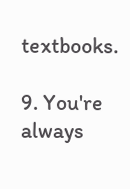textbooks.

9. You're always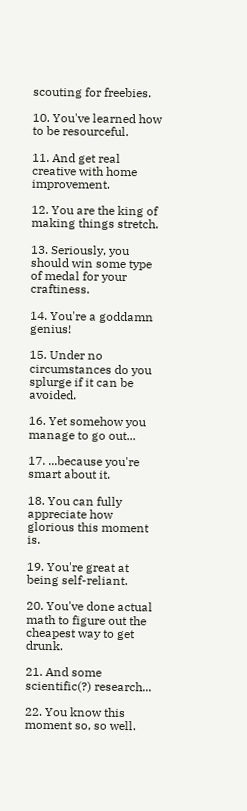scouting for freebies.

10. You've learned how to be resourceful.

11. And get real creative with home improvement.

12. You are the king of making things stretch.

13. Seriously, you should win some type of medal for your craftiness.

14. You're a goddamn genius!

15. Under no circumstances do you splurge if it can be avoided.

16. Yet somehow you manage to go out...

17. ...because you're smart about it.

18. You can fully appreciate how glorious this moment is.

19. You're great at being self-reliant.

20. You've done actual math to figure out the cheapest way to get drunk.

21. And some scientific(?) research...

22. You know this moment so, so well.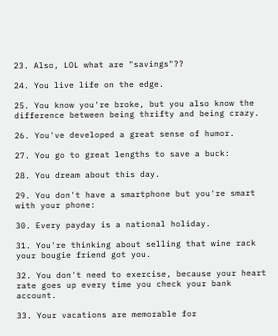23. Also, LOL what are "savings"??

24. You live life on the edge.

25. You know you're broke, but you also know the difference between being thrifty and being crazy.

26. You've developed a great sense of humor.

27. You go to great lengths to save a buck:

28. You dream about this day.

29. You don't have a smartphone but you're smart with your phone:

30. Every payday is a national holiday.

31. You're thinking about selling that wine rack your bougie friend got you.

32. You don't need to exercise, because your heart rate goes up every time you check your bank account.

33. Your vacations are memorable for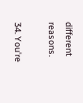different reasons.

34. You're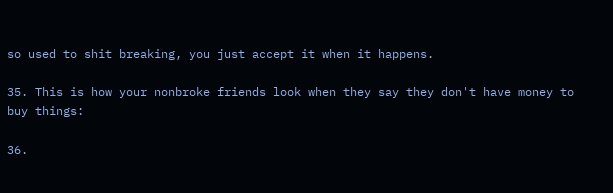so used to shit breaking, you just accept it when it happens.

35. This is how your nonbroke friends look when they say they don't have money to buy things:

36.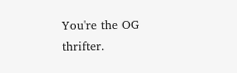You're the OG thrifter.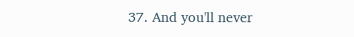37. And you'll never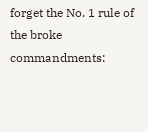forget the No. 1 rule of the broke commandments: